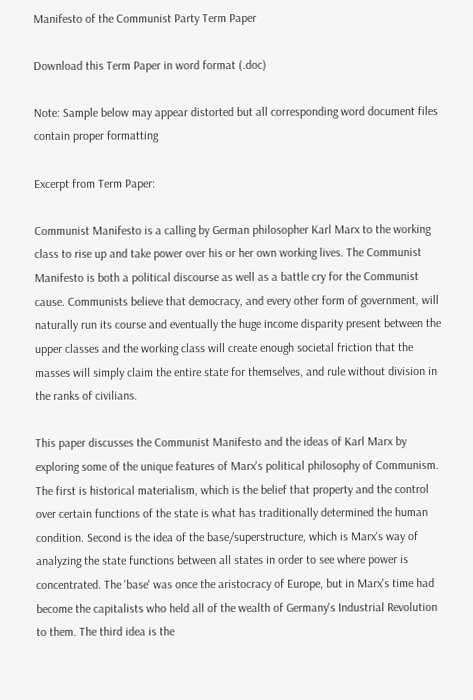Manifesto of the Communist Party Term Paper

Download this Term Paper in word format (.doc)

Note: Sample below may appear distorted but all corresponding word document files contain proper formatting

Excerpt from Term Paper:

Communist Manifesto is a calling by German philosopher Karl Marx to the working class to rise up and take power over his or her own working lives. The Communist Manifesto is both a political discourse as well as a battle cry for the Communist cause. Communists believe that democracy, and every other form of government, will naturally run its course and eventually the huge income disparity present between the upper classes and the working class will create enough societal friction that the masses will simply claim the entire state for themselves, and rule without division in the ranks of civilians.

This paper discusses the Communist Manifesto and the ideas of Karl Marx by exploring some of the unique features of Marx's political philosophy of Communism. The first is historical materialism, which is the belief that property and the control over certain functions of the state is what has traditionally determined the human condition. Second is the idea of the base/superstructure, which is Marx's way of analyzing the state functions between all states in order to see where power is concentrated. The 'base' was once the aristocracy of Europe, but in Marx's time had become the capitalists who held all of the wealth of Germany's Industrial Revolution to them. The third idea is the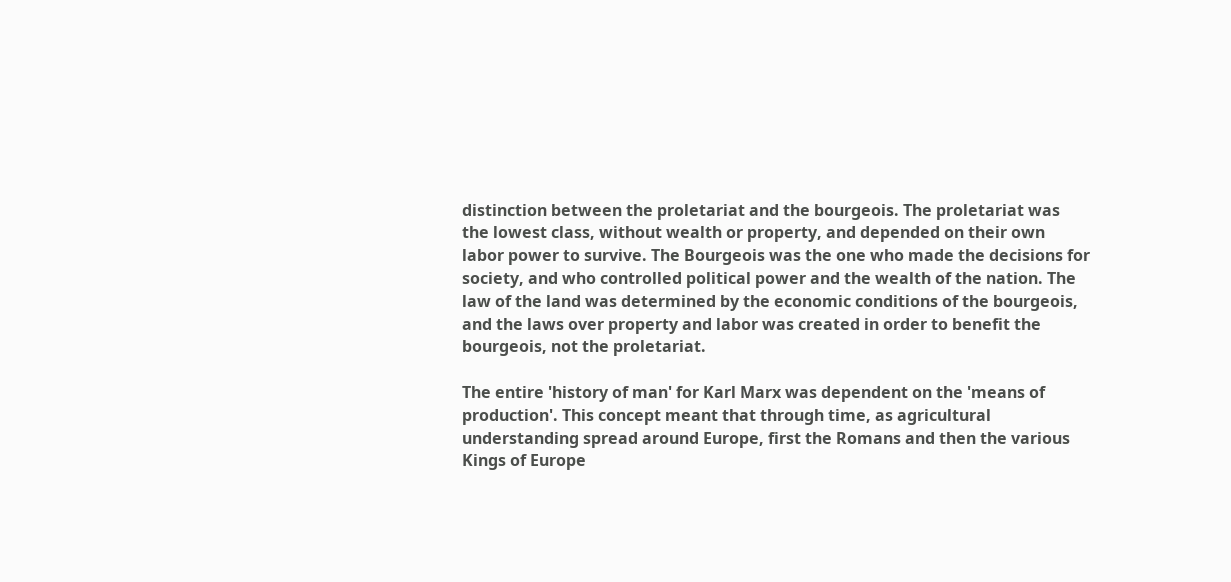distinction between the proletariat and the bourgeois. The proletariat was the lowest class, without wealth or property, and depended on their own labor power to survive. The Bourgeois was the one who made the decisions for society, and who controlled political power and the wealth of the nation. The law of the land was determined by the economic conditions of the bourgeois, and the laws over property and labor was created in order to benefit the bourgeois, not the proletariat.

The entire 'history of man' for Karl Marx was dependent on the 'means of production'. This concept meant that through time, as agricultural understanding spread around Europe, first the Romans and then the various Kings of Europe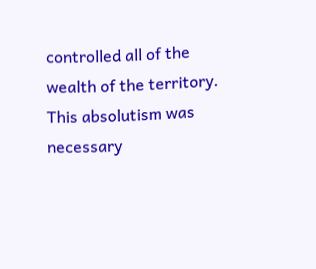controlled all of the wealth of the territory. This absolutism was necessary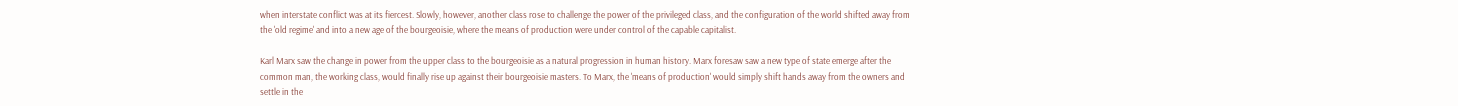when interstate conflict was at its fiercest. Slowly, however, another class rose to challenge the power of the privileged class, and the configuration of the world shifted away from the 'old regime' and into a new age of the bourgeoisie, where the means of production were under control of the capable capitalist.

Karl Marx saw the change in power from the upper class to the bourgeoisie as a natural progression in human history. Marx foresaw saw a new type of state emerge after the common man, the working class, would finally rise up against their bourgeoisie masters. To Marx, the 'means of production' would simply shift hands away from the owners and settle in the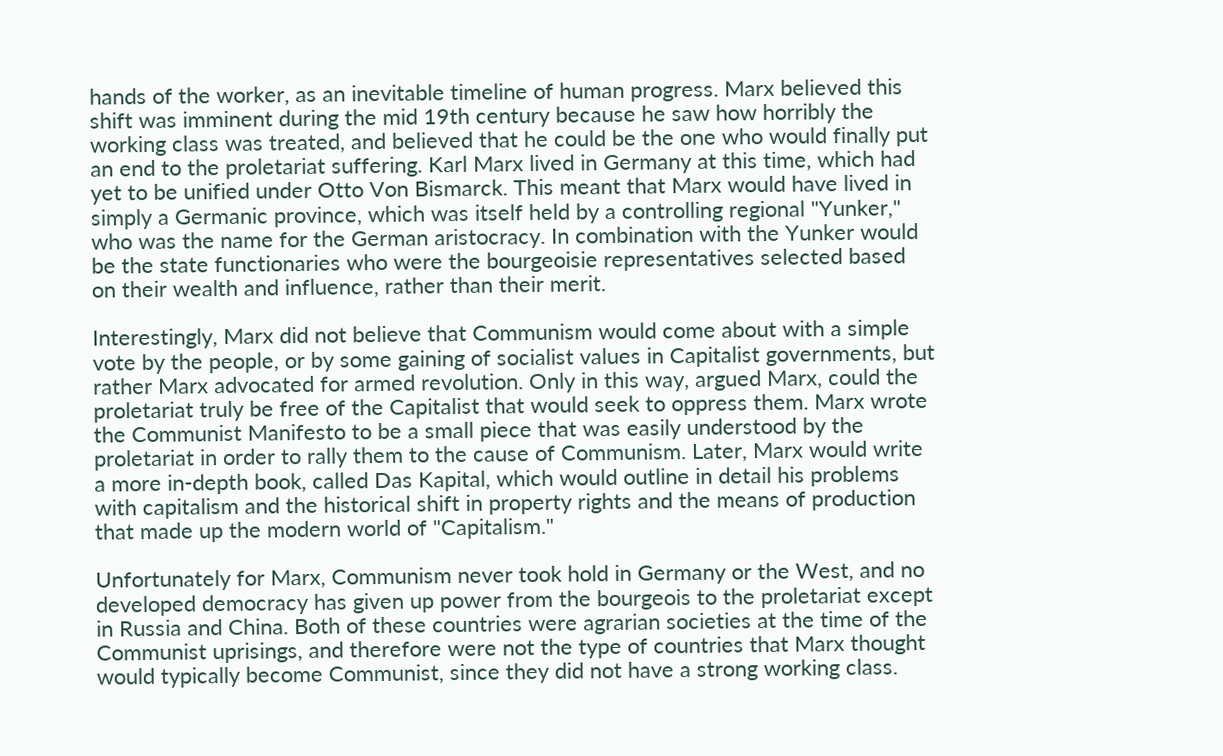hands of the worker, as an inevitable timeline of human progress. Marx believed this shift was imminent during the mid 19th century because he saw how horribly the working class was treated, and believed that he could be the one who would finally put an end to the proletariat suffering. Karl Marx lived in Germany at this time, which had yet to be unified under Otto Von Bismarck. This meant that Marx would have lived in simply a Germanic province, which was itself held by a controlling regional "Yunker," who was the name for the German aristocracy. In combination with the Yunker would be the state functionaries who were the bourgeoisie representatives selected based on their wealth and influence, rather than their merit.

Interestingly, Marx did not believe that Communism would come about with a simple vote by the people, or by some gaining of socialist values in Capitalist governments, but rather Marx advocated for armed revolution. Only in this way, argued Marx, could the proletariat truly be free of the Capitalist that would seek to oppress them. Marx wrote the Communist Manifesto to be a small piece that was easily understood by the proletariat in order to rally them to the cause of Communism. Later, Marx would write a more in-depth book, called Das Kapital, which would outline in detail his problems with capitalism and the historical shift in property rights and the means of production that made up the modern world of "Capitalism."

Unfortunately for Marx, Communism never took hold in Germany or the West, and no developed democracy has given up power from the bourgeois to the proletariat except in Russia and China. Both of these countries were agrarian societies at the time of the Communist uprisings, and therefore were not the type of countries that Marx thought would typically become Communist, since they did not have a strong working class.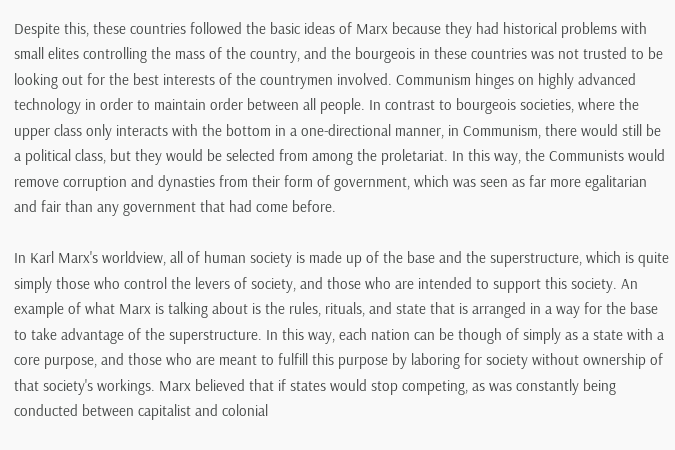Despite this, these countries followed the basic ideas of Marx because they had historical problems with small elites controlling the mass of the country, and the bourgeois in these countries was not trusted to be looking out for the best interests of the countrymen involved. Communism hinges on highly advanced technology in order to maintain order between all people. In contrast to bourgeois societies, where the upper class only interacts with the bottom in a one-directional manner, in Communism, there would still be a political class, but they would be selected from among the proletariat. In this way, the Communists would remove corruption and dynasties from their form of government, which was seen as far more egalitarian and fair than any government that had come before.

In Karl Marx's worldview, all of human society is made up of the base and the superstructure, which is quite simply those who control the levers of society, and those who are intended to support this society. An example of what Marx is talking about is the rules, rituals, and state that is arranged in a way for the base to take advantage of the superstructure. In this way, each nation can be though of simply as a state with a core purpose, and those who are meant to fulfill this purpose by laboring for society without ownership of that society's workings. Marx believed that if states would stop competing, as was constantly being conducted between capitalist and colonial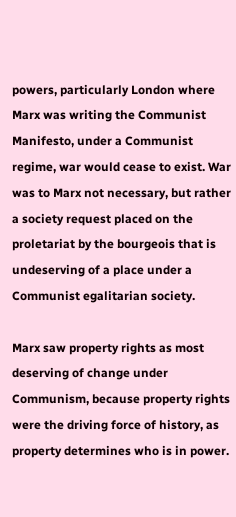powers, particularly London where Marx was writing the Communist Manifesto, under a Communist regime, war would cease to exist. War was to Marx not necessary, but rather a society request placed on the proletariat by the bourgeois that is undeserving of a place under a Communist egalitarian society.

Marx saw property rights as most deserving of change under Communism, because property rights were the driving force of history, as property determines who is in power.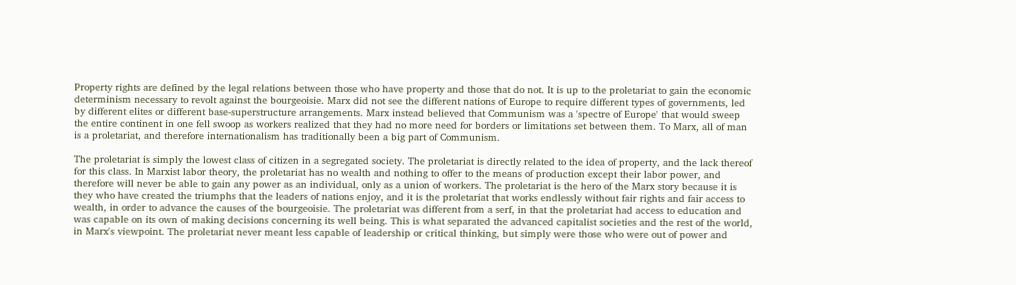Property rights are defined by the legal relations between those who have property and those that do not. It is up to the proletariat to gain the economic determinism necessary to revolt against the bourgeoisie. Marx did not see the different nations of Europe to require different types of governments, led by different elites or different base-superstructure arrangements. Marx instead believed that Communism was a 'spectre of Europe' that would sweep the entire continent in one fell swoop as workers realized that they had no more need for borders or limitations set between them. To Marx, all of man is a proletariat, and therefore internationalism has traditionally been a big part of Communism.

The proletariat is simply the lowest class of citizen in a segregated society. The proletariat is directly related to the idea of property, and the lack thereof for this class. In Marxist labor theory, the proletariat has no wealth and nothing to offer to the means of production except their labor power, and therefore will never be able to gain any power as an individual, only as a union of workers. The proletariat is the hero of the Marx story because it is they who have created the triumphs that the leaders of nations enjoy, and it is the proletariat that works endlessly without fair rights and fair access to wealth, in order to advance the causes of the bourgeoisie. The proletariat was different from a serf, in that the proletariat had access to education and was capable on its own of making decisions concerning its well being. This is what separated the advanced capitalist societies and the rest of the world, in Marx's viewpoint. The proletariat never meant less capable of leadership or critical thinking, but simply were those who were out of power and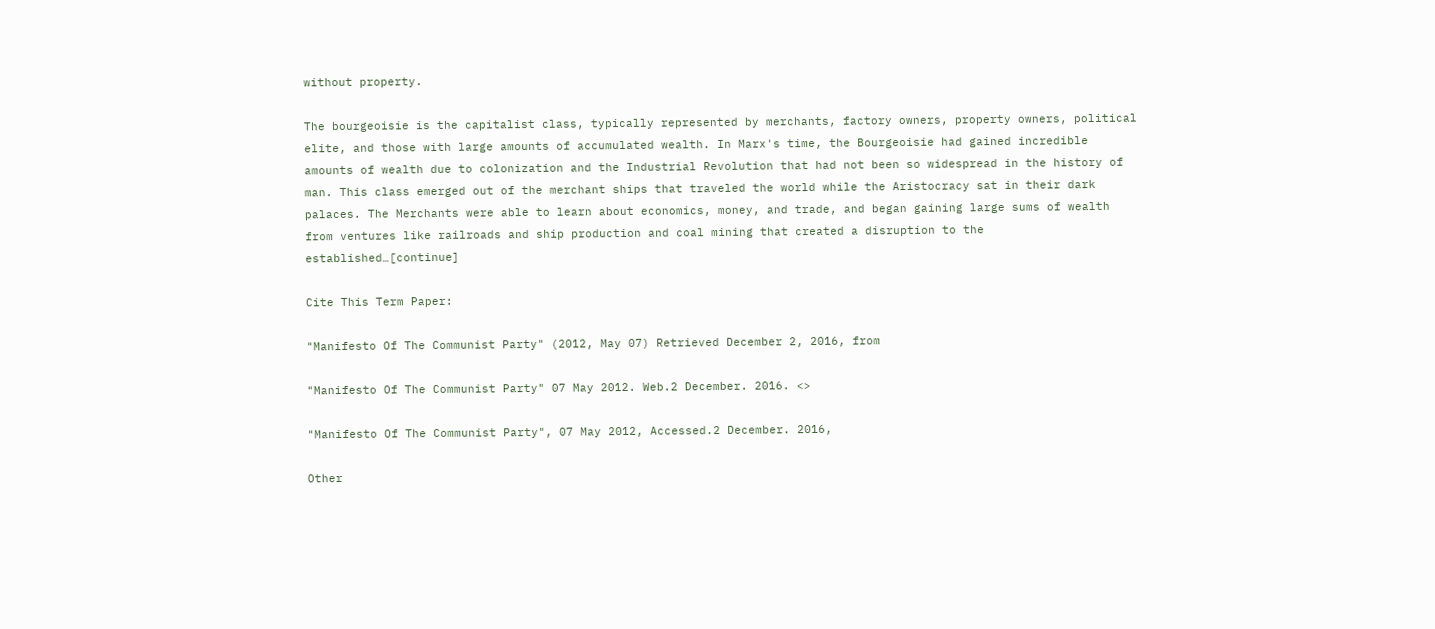without property.

The bourgeoisie is the capitalist class, typically represented by merchants, factory owners, property owners, political elite, and those with large amounts of accumulated wealth. In Marx's time, the Bourgeoisie had gained incredible amounts of wealth due to colonization and the Industrial Revolution that had not been so widespread in the history of man. This class emerged out of the merchant ships that traveled the world while the Aristocracy sat in their dark palaces. The Merchants were able to learn about economics, money, and trade, and began gaining large sums of wealth from ventures like railroads and ship production and coal mining that created a disruption to the established…[continue]

Cite This Term Paper:

"Manifesto Of The Communist Party" (2012, May 07) Retrieved December 2, 2016, from

"Manifesto Of The Communist Party" 07 May 2012. Web.2 December. 2016. <>

"Manifesto Of The Communist Party", 07 May 2012, Accessed.2 December. 2016,

Other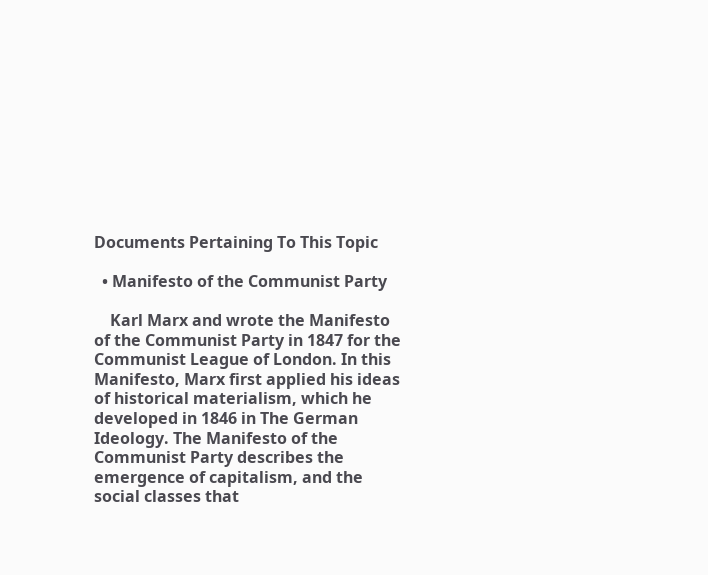Documents Pertaining To This Topic

  • Manifesto of the Communist Party

    Karl Marx and wrote the Manifesto of the Communist Party in 1847 for the Communist League of London. In this Manifesto, Marx first applied his ideas of historical materialism, which he developed in 1846 in The German Ideology. The Manifesto of the Communist Party describes the emergence of capitalism, and the social classes that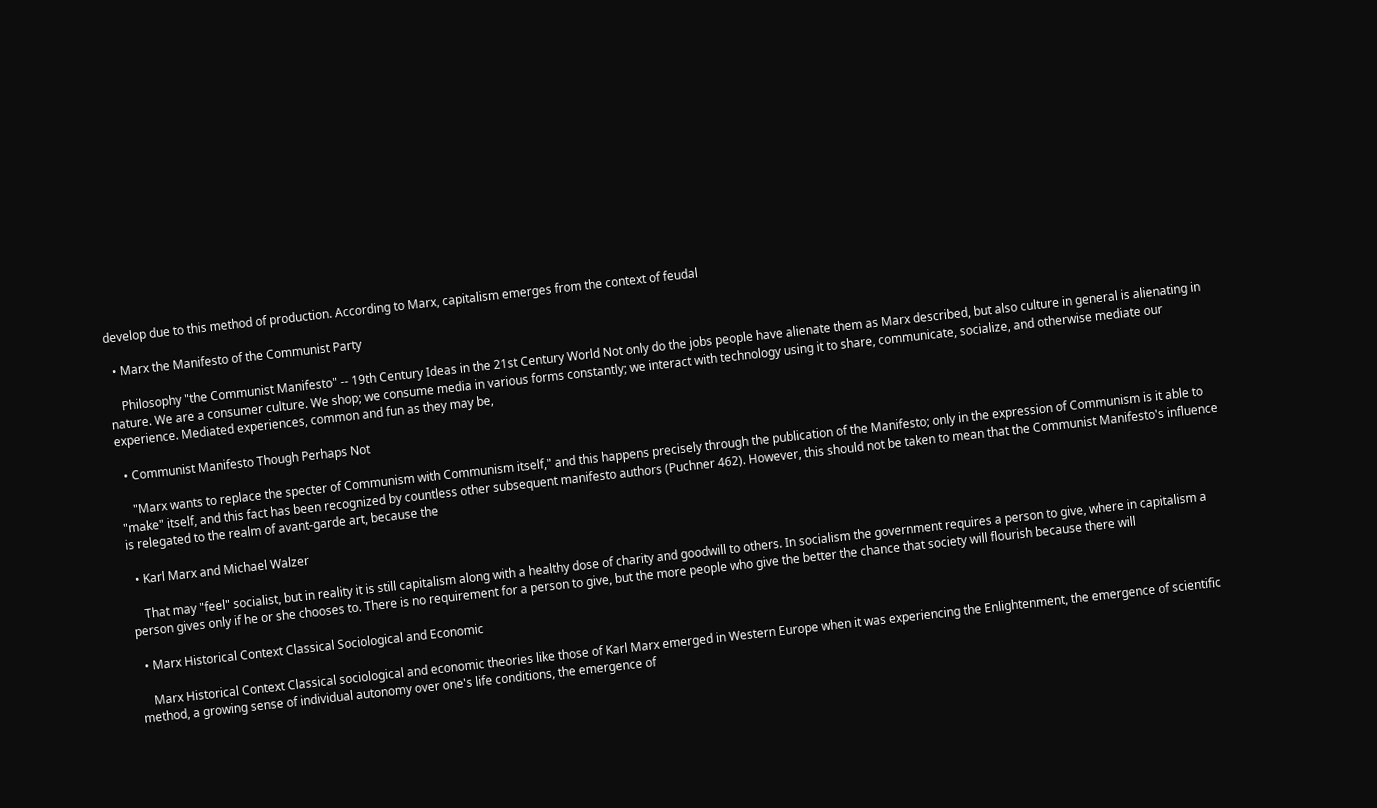develop due to this method of production. According to Marx, capitalism emerges from the context of feudal

  • Marx the Manifesto of the Communist Party

    Philosophy "the Communist Manifesto" -- 19th Century Ideas in the 21st Century World Not only do the jobs people have alienate them as Marx described, but also culture in general is alienating in nature. We are a consumer culture. We shop; we consume media in various forms constantly; we interact with technology using it to share, communicate, socialize, and otherwise mediate our experience. Mediated experiences, common and fun as they may be,

  • Communist Manifesto Though Perhaps Not

    "Marx wants to replace the specter of Communism with Communism itself," and this happens precisely through the publication of the Manifesto; only in the expression of Communism is it able to "make" itself, and this fact has been recognized by countless other subsequent manifesto authors (Puchner 462). However, this should not be taken to mean that the Communist Manifesto's influence is relegated to the realm of avant-garde art, because the

  • Karl Marx and Michael Walzer

    That may "feel" socialist, but in reality it is still capitalism along with a healthy dose of charity and goodwill to others. In socialism the government requires a person to give, where in capitalism a person gives only if he or she chooses to. There is no requirement for a person to give, but the more people who give the better the chance that society will flourish because there will

  • Marx Historical Context Classical Sociological and Economic

    Marx Historical Context Classical sociological and economic theories like those of Karl Marx emerged in Western Europe when it was experiencing the Enlightenment, the emergence of scientific method, a growing sense of individual autonomy over one's life conditions, the emergence of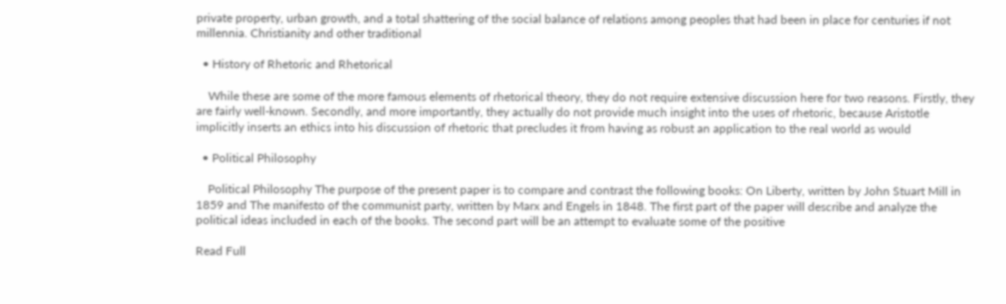private property, urban growth, and a total shattering of the social balance of relations among peoples that had been in place for centuries if not millennia. Christianity and other traditional

  • History of Rhetoric and Rhetorical

    While these are some of the more famous elements of rhetorical theory, they do not require extensive discussion here for two reasons. Firstly, they are fairly well-known. Secondly, and more importantly, they actually do not provide much insight into the uses of rhetoric, because Aristotle implicitly inserts an ethics into his discussion of rhetoric that precludes it from having as robust an application to the real world as would

  • Political Philosophy

    Political Philosophy The purpose of the present paper is to compare and contrast the following books: On Liberty, written by John Stuart Mill in 1859 and The manifesto of the communist party, written by Marx and Engels in 1848. The first part of the paper will describe and analyze the political ideas included in each of the books. The second part will be an attempt to evaluate some of the positive

Read Full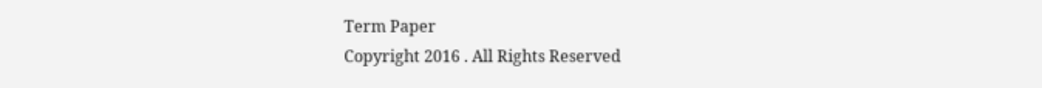Term Paper
Copyright 2016 . All Rights Reserved